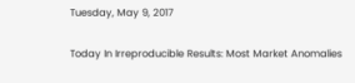Tuesday, May 9, 2017

Today In Irreproducible Results: Most Market Anomalies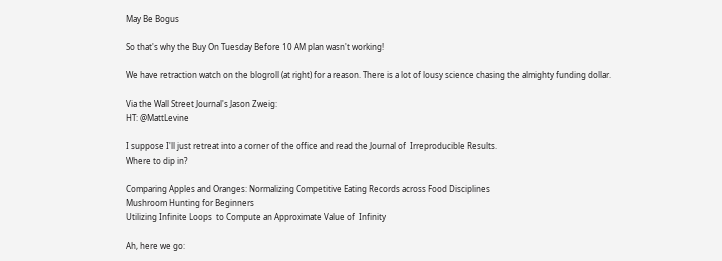May Be Bogus

So that's why the Buy On Tuesday Before 10 AM plan wasn't working!

We have retraction watch on the blogroll (at right) for a reason. There is a lot of lousy science chasing the almighty funding dollar.

Via the Wall Street Journal's Jason Zweig:
HT: @MattLevine

I suppose I'll just retreat into a corner of the office and read the Journal of  Irreproducible Results.
Where to dip in?

Comparing Apples and Oranges: Normalizing Competitive Eating Records across Food Disciplines
Mushroom Hunting for Beginners
Utilizing Infinite Loops  to Compute an Approximate Value of  Infinity

Ah, here we go: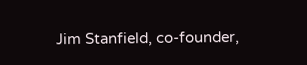Jim Stanfield, co-founder,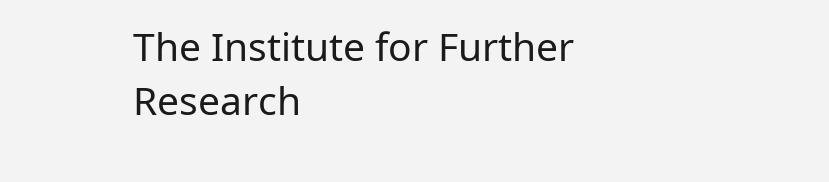The Institute for Further Research